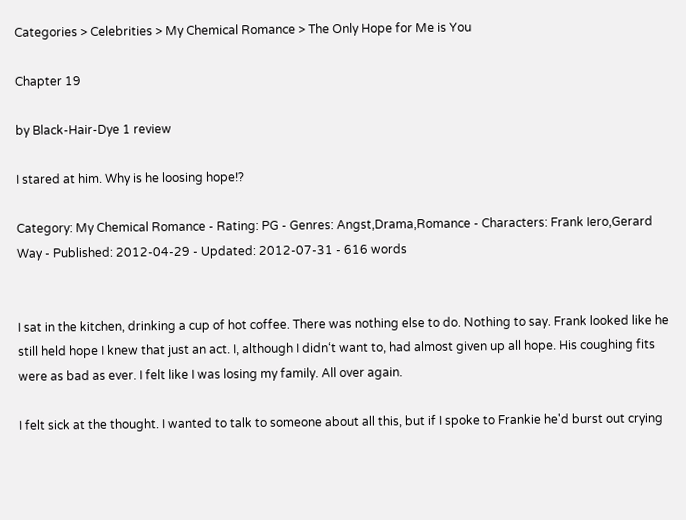Categories > Celebrities > My Chemical Romance > The Only Hope for Me is You

Chapter 19

by Black-Hair-Dye 1 review

I stared at him. Why is he loosing hope!?

Category: My Chemical Romance - Rating: PG - Genres: Angst,Drama,Romance - Characters: Frank Iero,Gerard Way - Published: 2012-04-29 - Updated: 2012-07-31 - 616 words


I sat in the kitchen, drinking a cup of hot coffee. There was nothing else to do. Nothing to say. Frank looked like he still held hope I knew that just an act. I, although I didn‘t want to, had almost given up all hope. His coughing fits were as bad as ever. I felt like I was losing my family. All over again.

I felt sick at the thought. I wanted to talk to someone about all this, but if I spoke to Frankie he'd burst out crying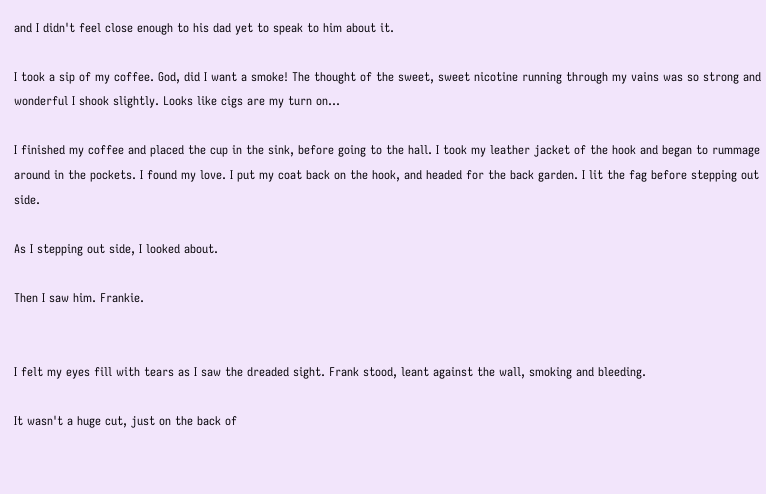and I didn't feel close enough to his dad yet to speak to him about it.

I took a sip of my coffee. God, did I want a smoke! The thought of the sweet, sweet nicotine running through my vains was so strong and wonderful I shook slightly. Looks like cigs are my turn on…

I finished my coffee and placed the cup in the sink, before going to the hall. I took my leather jacket of the hook and began to rummage around in the pockets. I found my love. I put my coat back on the hook, and headed for the back garden. I lit the fag before stepping out side.

As I stepping out side, I looked about.

Then I saw him. Frankie.


I felt my eyes fill with tears as I saw the dreaded sight. Frank stood, leant against the wall, smoking and bleeding.

It wasn't a huge cut, just on the back of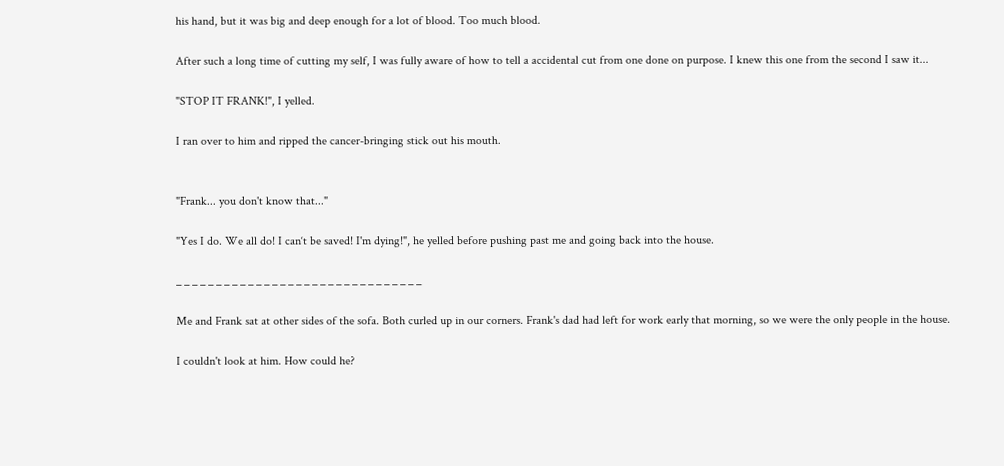his hand, but it was big and deep enough for a lot of blood. Too much blood.

After such a long time of cutting my self, I was fully aware of how to tell a accidental cut from one done on purpose. I knew this one from the second I saw it...

"STOP IT FRANK!", I yelled.

I ran over to him and ripped the cancer-bringing stick out his mouth.


"Frank... you don't know that..."

"Yes I do. We all do! I can‘t be saved! I'm dying!", he yelled before pushing past me and going back into the house.

_ _ _ _ _ _ _ _ _ _ _ _ _ _ _ _ _ _ _ _ _ _ _ _ _ _ _ _ _ _ _

Me and Frank sat at other sides of the sofa. Both curled up in our corners. Frank's dad had left for work early that morning, so we were the only people in the house.

I couldn't look at him. How could he?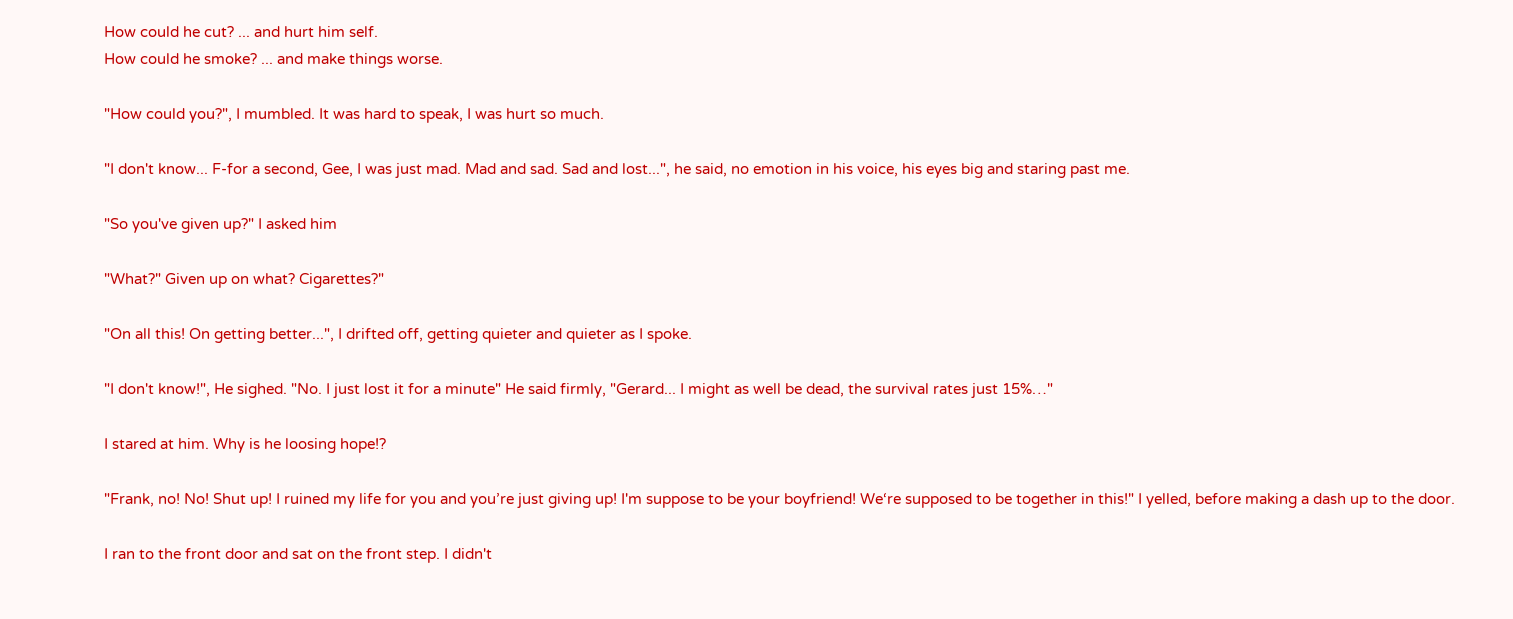How could he cut? ... and hurt him self.
How could he smoke? ... and make things worse.

"How could you?", I mumbled. It was hard to speak, I was hurt so much.

"I don't know... F-for a second, Gee, I was just mad. Mad and sad. Sad and lost...", he said, no emotion in his voice, his eyes big and staring past me.

"So you've given up?" I asked him

"What?" Given up on what? Cigarettes?"

"On all this! On getting better...", I drifted off, getting quieter and quieter as I spoke.

"I don't know!", He sighed. "No. I just lost it for a minute" He said firmly, "Gerard... I might as well be dead, the survival rates just 15%…"

I stared at him. Why is he loosing hope!?

"Frank, no! No! Shut up! I ruined my life for you and you’re just giving up! I'm suppose to be your boyfriend! We‘re supposed to be together in this!" I yelled, before making a dash up to the door.

I ran to the front door and sat on the front step. I didn't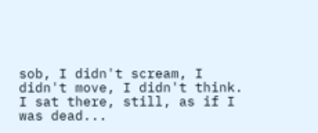sob, I didn't scream, I didn't move, I didn't think. I sat there, still, as if I was dead...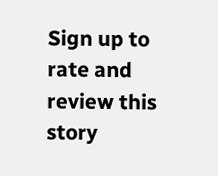Sign up to rate and review this story